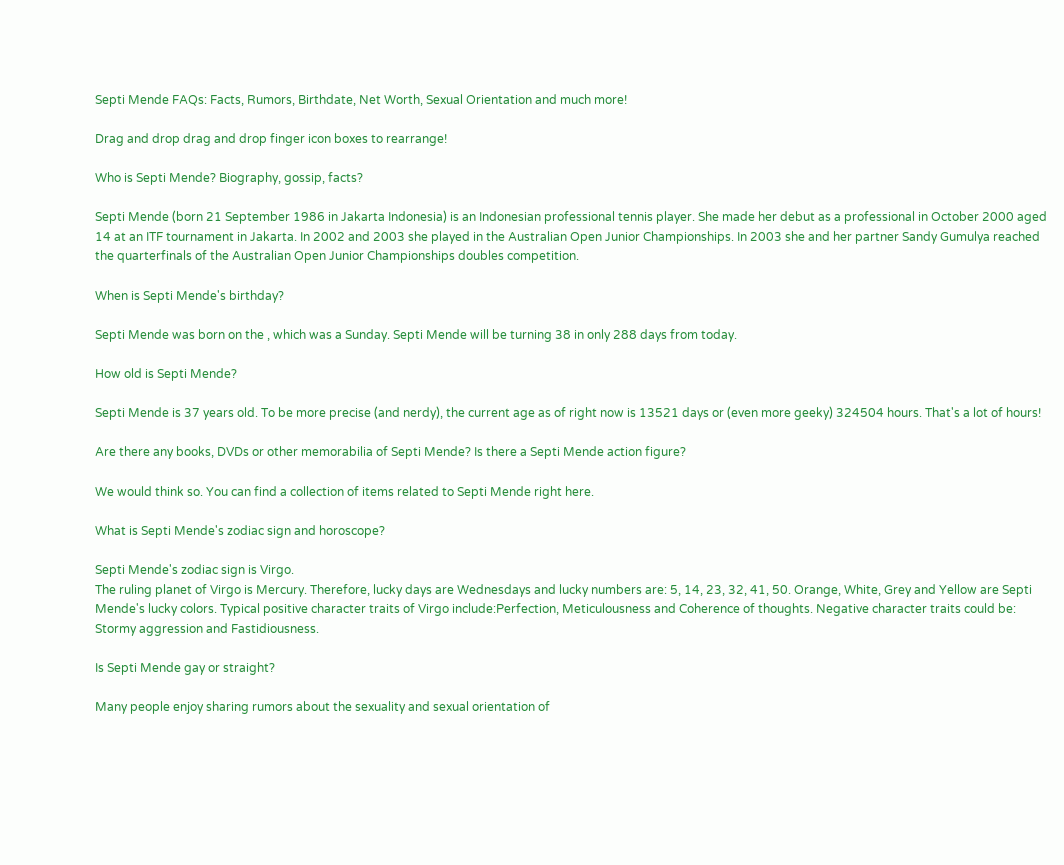Septi Mende FAQs: Facts, Rumors, Birthdate, Net Worth, Sexual Orientation and much more!

Drag and drop drag and drop finger icon boxes to rearrange!

Who is Septi Mende? Biography, gossip, facts?

Septi Mende (born 21 September 1986 in Jakarta Indonesia) is an Indonesian professional tennis player. She made her debut as a professional in October 2000 aged 14 at an ITF tournament in Jakarta. In 2002 and 2003 she played in the Australian Open Junior Championships. In 2003 she and her partner Sandy Gumulya reached the quarterfinals of the Australian Open Junior Championships doubles competition.

When is Septi Mende's birthday?

Septi Mende was born on the , which was a Sunday. Septi Mende will be turning 38 in only 288 days from today.

How old is Septi Mende?

Septi Mende is 37 years old. To be more precise (and nerdy), the current age as of right now is 13521 days or (even more geeky) 324504 hours. That's a lot of hours!

Are there any books, DVDs or other memorabilia of Septi Mende? Is there a Septi Mende action figure?

We would think so. You can find a collection of items related to Septi Mende right here.

What is Septi Mende's zodiac sign and horoscope?

Septi Mende's zodiac sign is Virgo.
The ruling planet of Virgo is Mercury. Therefore, lucky days are Wednesdays and lucky numbers are: 5, 14, 23, 32, 41, 50. Orange, White, Grey and Yellow are Septi Mende's lucky colors. Typical positive character traits of Virgo include:Perfection, Meticulousness and Coherence of thoughts. Negative character traits could be: Stormy aggression and Fastidiousness.

Is Septi Mende gay or straight?

Many people enjoy sharing rumors about the sexuality and sexual orientation of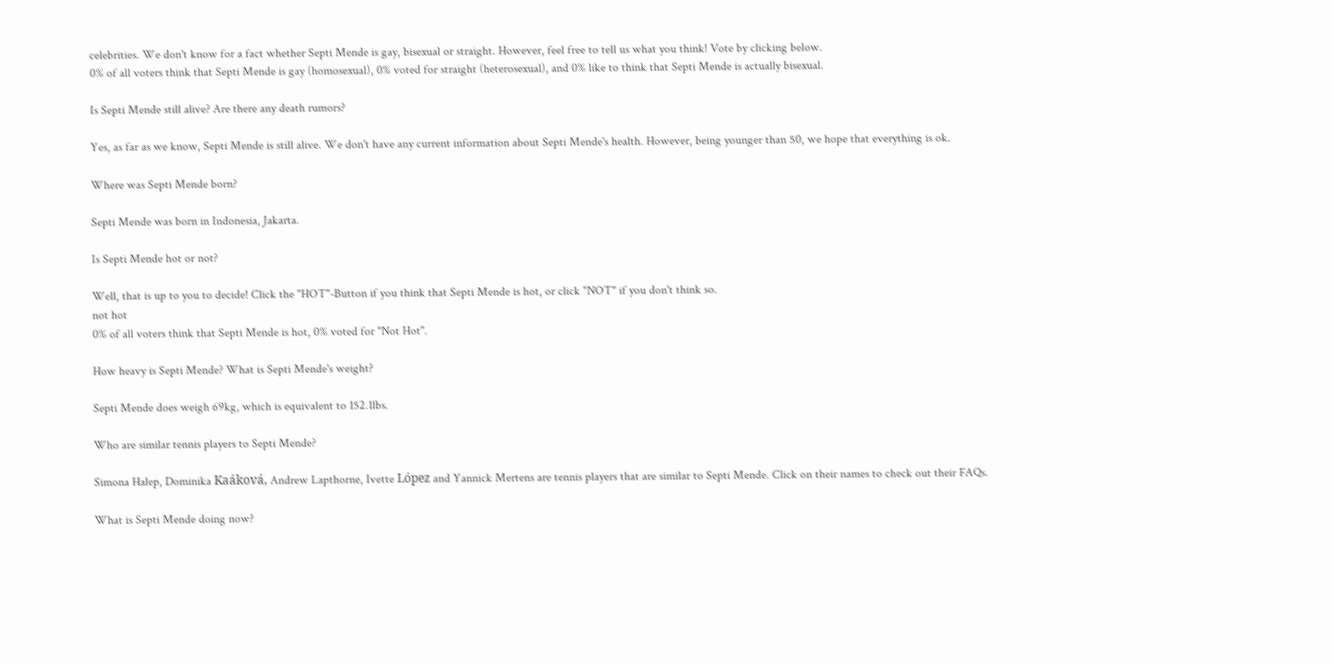celebrities. We don't know for a fact whether Septi Mende is gay, bisexual or straight. However, feel free to tell us what you think! Vote by clicking below.
0% of all voters think that Septi Mende is gay (homosexual), 0% voted for straight (heterosexual), and 0% like to think that Septi Mende is actually bisexual.

Is Septi Mende still alive? Are there any death rumors?

Yes, as far as we know, Septi Mende is still alive. We don't have any current information about Septi Mende's health. However, being younger than 50, we hope that everything is ok.

Where was Septi Mende born?

Septi Mende was born in Indonesia, Jakarta.

Is Septi Mende hot or not?

Well, that is up to you to decide! Click the "HOT"-Button if you think that Septi Mende is hot, or click "NOT" if you don't think so.
not hot
0% of all voters think that Septi Mende is hot, 0% voted for "Not Hot".

How heavy is Septi Mende? What is Septi Mende's weight?

Septi Mende does weigh 69kg, which is equivalent to 152.1lbs.

Who are similar tennis players to Septi Mende?

Simona Halep, Dominika Kaáková, Andrew Lapthorne, Ivette López and Yannick Mertens are tennis players that are similar to Septi Mende. Click on their names to check out their FAQs.

What is Septi Mende doing now?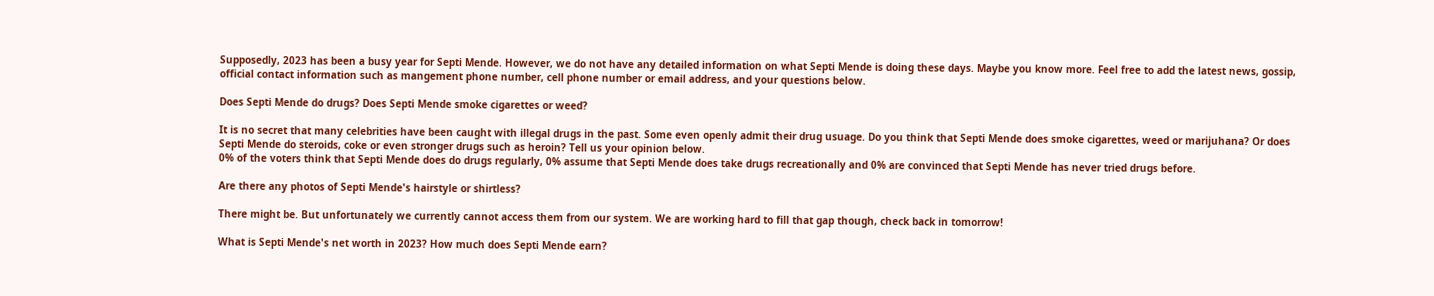Supposedly, 2023 has been a busy year for Septi Mende. However, we do not have any detailed information on what Septi Mende is doing these days. Maybe you know more. Feel free to add the latest news, gossip, official contact information such as mangement phone number, cell phone number or email address, and your questions below.

Does Septi Mende do drugs? Does Septi Mende smoke cigarettes or weed?

It is no secret that many celebrities have been caught with illegal drugs in the past. Some even openly admit their drug usuage. Do you think that Septi Mende does smoke cigarettes, weed or marijuhana? Or does Septi Mende do steroids, coke or even stronger drugs such as heroin? Tell us your opinion below.
0% of the voters think that Septi Mende does do drugs regularly, 0% assume that Septi Mende does take drugs recreationally and 0% are convinced that Septi Mende has never tried drugs before.

Are there any photos of Septi Mende's hairstyle or shirtless?

There might be. But unfortunately we currently cannot access them from our system. We are working hard to fill that gap though, check back in tomorrow!

What is Septi Mende's net worth in 2023? How much does Septi Mende earn?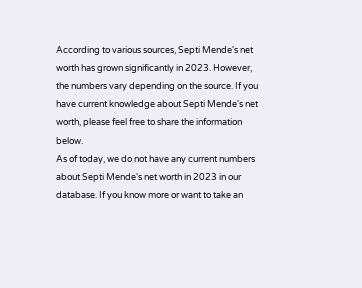According to various sources, Septi Mende's net worth has grown significantly in 2023. However, the numbers vary depending on the source. If you have current knowledge about Septi Mende's net worth, please feel free to share the information below.
As of today, we do not have any current numbers about Septi Mende's net worth in 2023 in our database. If you know more or want to take an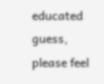educated guess, please feel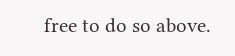free to do so above.